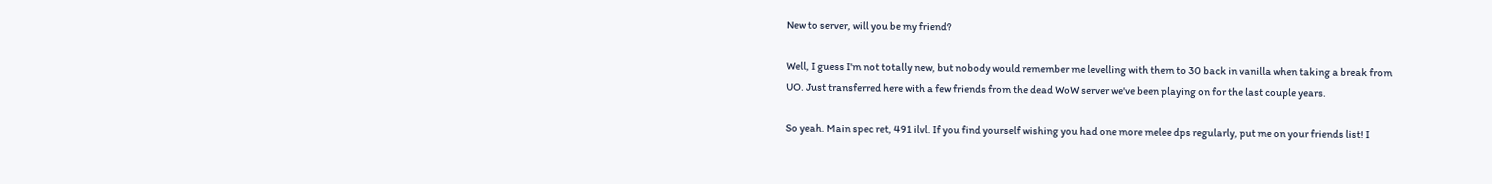New to server, will you be my friend?

Well, I guess I'm not totally new, but nobody would remember me levelling with them to 30 back in vanilla when taking a break from UO. Just transferred here with a few friends from the dead WoW server we've been playing on for the last couple years.

So yeah. Main spec ret, 491 ilvl. If you find yourself wishing you had one more melee dps regularly, put me on your friends list! I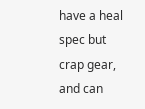have a heal spec but crap gear, and can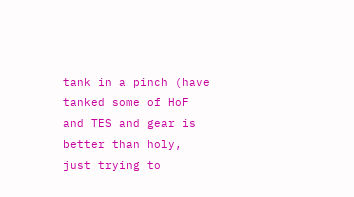tank in a pinch (have tanked some of HoF and TES and gear is better than holy, just trying to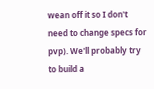wean off it so I don't need to change specs for pvp). We'll probably try to build a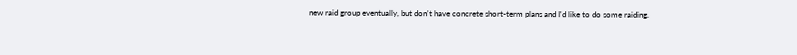new raid group eventually, but don't have concrete short-term plans and I'd like to do some raiding.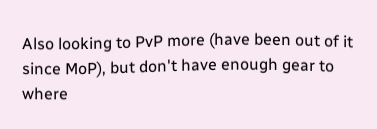Also looking to PvP more (have been out of it since MoP), but don't have enough gear to where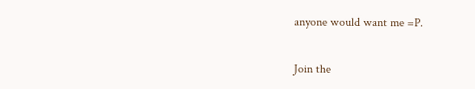anyone would want me =P.

Join the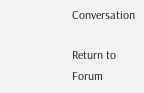Conversation

Return to Forum